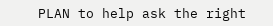PLAN to help ask the right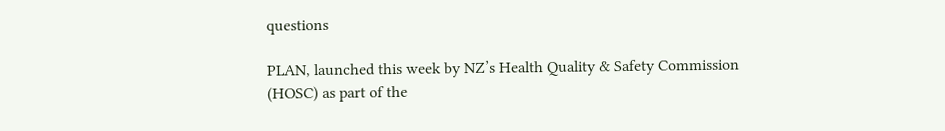questions

PLAN, launched this week by NZ’s Health Quality & Safety Commission (HOSC) as part of the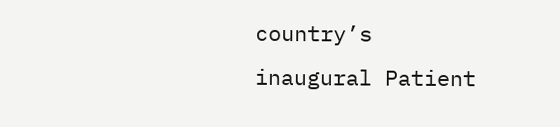country’s inaugural Patient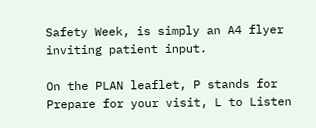Safety Week, is simply an A4 flyer inviting patient input.

On the PLAN leaflet, P stands for Prepare for your visit, L to Listen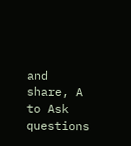and share, A to Ask questions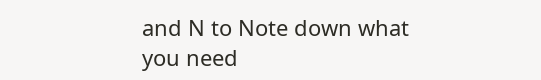and N to Note down what you need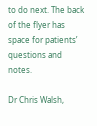to do next. The back of the flyer has space for patients’ questions and notes.

Dr Chris Walsh,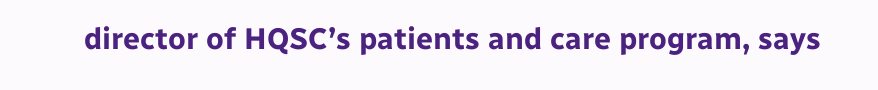director of HQSC’s patients and care program, says